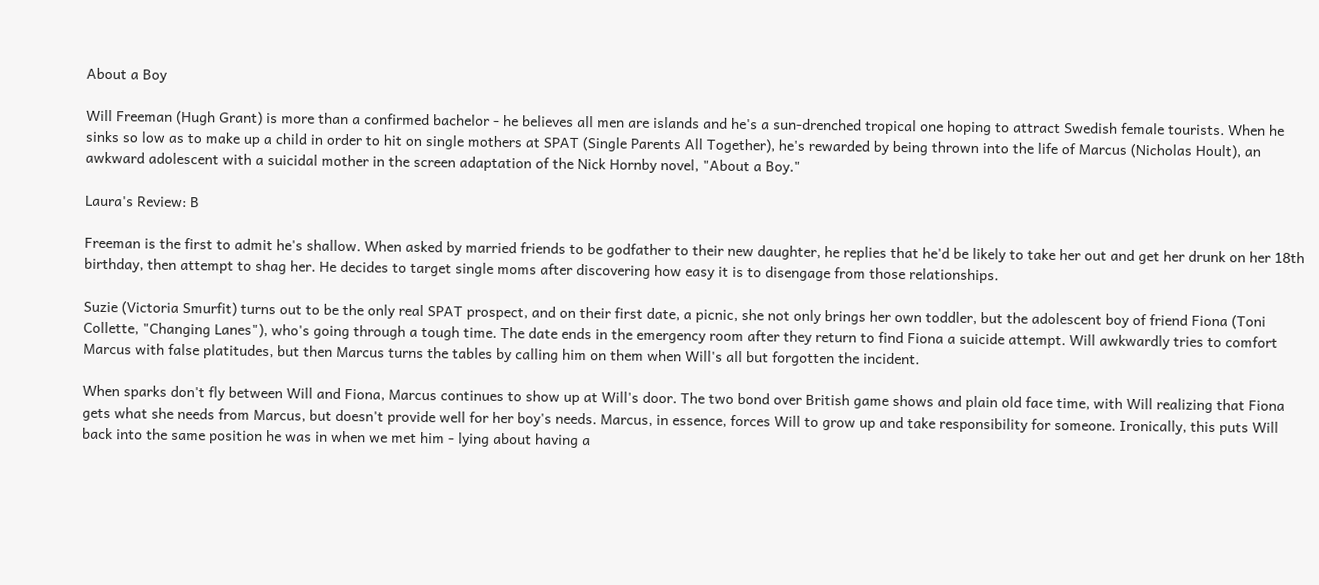About a Boy

Will Freeman (Hugh Grant) is more than a confirmed bachelor - he believes all men are islands and he's a sun-drenched tropical one hoping to attract Swedish female tourists. When he sinks so low as to make up a child in order to hit on single mothers at SPAT (Single Parents All Together), he's rewarded by being thrown into the life of Marcus (Nicholas Hoult), an awkward adolescent with a suicidal mother in the screen adaptation of the Nick Hornby novel, "About a Boy."

Laura's Review: B

Freeman is the first to admit he's shallow. When asked by married friends to be godfather to their new daughter, he replies that he'd be likely to take her out and get her drunk on her 18th birthday, then attempt to shag her. He decides to target single moms after discovering how easy it is to disengage from those relationships.

Suzie (Victoria Smurfit) turns out to be the only real SPAT prospect, and on their first date, a picnic, she not only brings her own toddler, but the adolescent boy of friend Fiona (Toni Collette, "Changing Lanes"), who's going through a tough time. The date ends in the emergency room after they return to find Fiona a suicide attempt. Will awkwardly tries to comfort Marcus with false platitudes, but then Marcus turns the tables by calling him on them when Will's all but forgotten the incident.

When sparks don't fly between Will and Fiona, Marcus continues to show up at Will's door. The two bond over British game shows and plain old face time, with Will realizing that Fiona gets what she needs from Marcus, but doesn't provide well for her boy's needs. Marcus, in essence, forces Will to grow up and take responsibility for someone. Ironically, this puts Will back into the same position he was in when we met him - lying about having a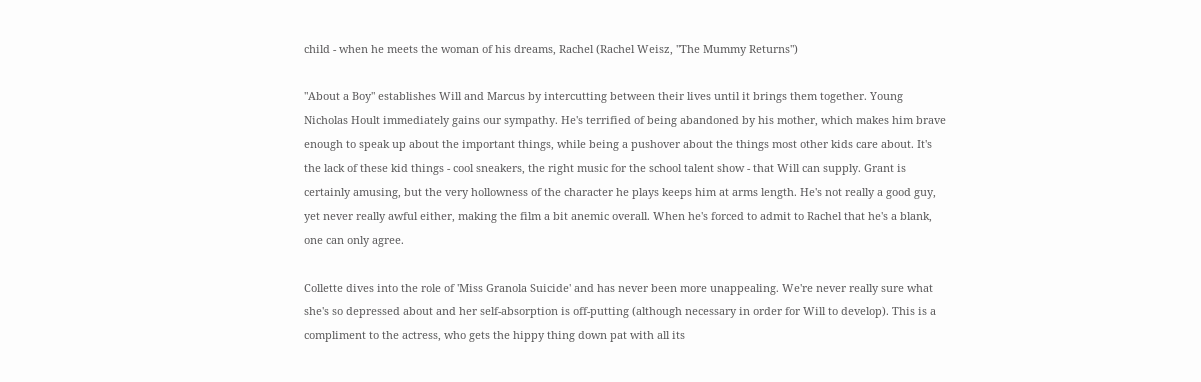child - when he meets the woman of his dreams, Rachel (Rachel Weisz, "The Mummy Returns")

"About a Boy" establishes Will and Marcus by intercutting between their lives until it brings them together. Young Nicholas Hoult immediately gains our sympathy. He's terrified of being abandoned by his mother, which makes him brave enough to speak up about the important things, while being a pushover about the things most other kids care about. It's the lack of these kid things - cool sneakers, the right music for the school talent show - that Will can supply. Grant is certainly amusing, but the very hollowness of the character he plays keeps him at arms length. He's not really a good guy, yet never really awful either, making the film a bit anemic overall. When he's forced to admit to Rachel that he's a blank, one can only agree.

Collette dives into the role of 'Miss Granola Suicide' and has never been more unappealing. We're never really sure what she's so depressed about and her self-absorption is off-putting (although necessary in order for Will to develop). This is a compliment to the actress, who gets the hippy thing down pat with all its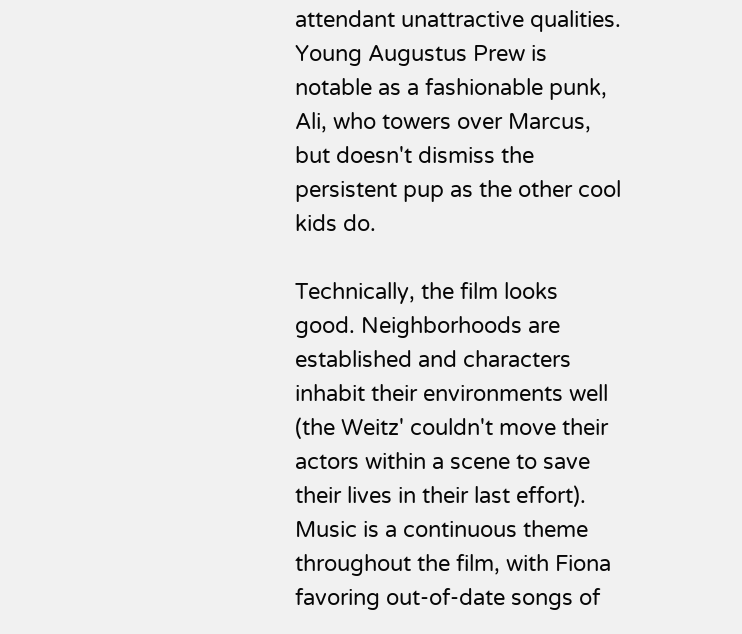attendant unattractive qualities. Young Augustus Prew is notable as a fashionable punk, Ali, who towers over Marcus, but doesn't dismiss the persistent pup as the other cool kids do.

Technically, the film looks good. Neighborhoods are established and characters inhabit their environments well (the Weitz' couldn't move their actors within a scene to save their lives in their last effort). Music is a continuous theme throughout the film, with Fiona favoring out-of-date songs of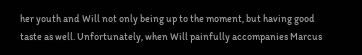her youth and Will not only being up to the moment, but having good taste as well. Unfortunately, when Will painfully accompanies Marcus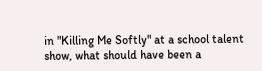in "Killing Me Softly" at a school talent show, what should have been a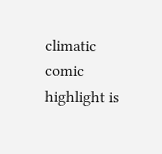climatic comic highlight is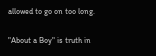allowed to go on too long.

"About a Boy" is truth in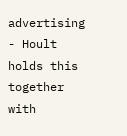advertising - Hoult holds this together with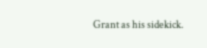Grant as his sidekick.